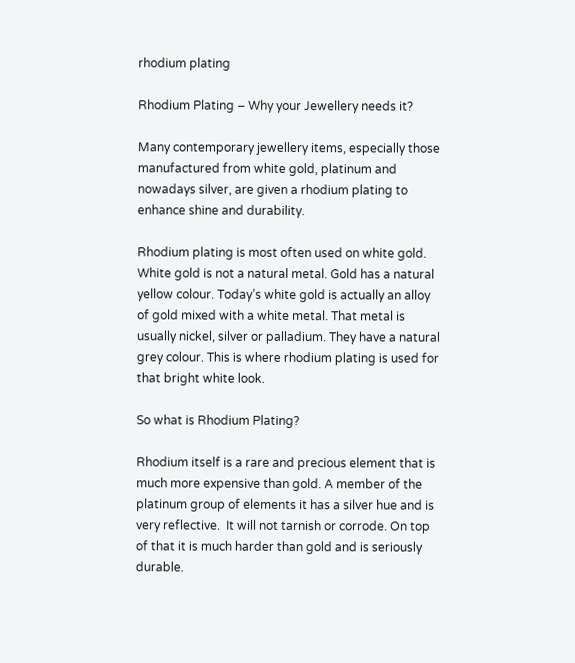rhodium plating

Rhodium Plating – Why your Jewellery needs it?

Many contemporary jewellery items, especially those manufactured from white gold, platinum and nowadays silver, are given a rhodium plating to enhance shine and durability.

Rhodium plating is most often used on white gold. White gold is not a natural metal. Gold has a natural yellow colour. Today’s white gold is actually an alloy of gold mixed with a white metal. That metal is usually nickel, silver or palladium. They have a natural grey colour. This is where rhodium plating is used for that bright white look.

So what is Rhodium Plating?

Rhodium itself is a rare and precious element that is much more expensive than gold. A member of the platinum group of elements it has a silver hue and is very reflective.  It will not tarnish or corrode. On top of that it is much harder than gold and is seriously durable.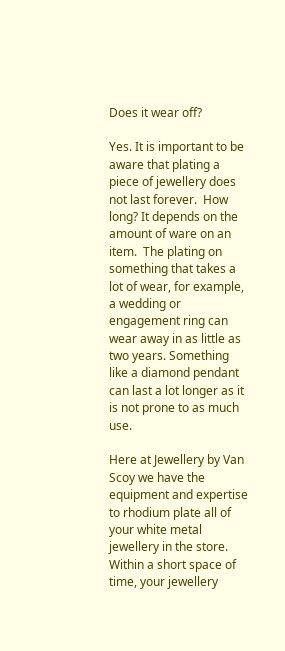Does it wear off?

Yes. It is important to be aware that plating a piece of jewellery does not last forever.  How long? It depends on the amount of ware on an item.  The plating on something that takes a lot of wear, for example, a wedding or engagement ring can wear away in as little as two years. Something like a diamond pendant can last a lot longer as it is not prone to as much use.

Here at Jewellery by Van Scoy we have the equipment and expertise to rhodium plate all of your white metal jewellery in the store. Within a short space of time, your jewellery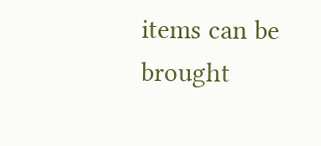items can be brought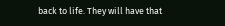back to life. They will have that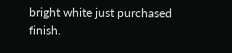bright white just purchased finish.